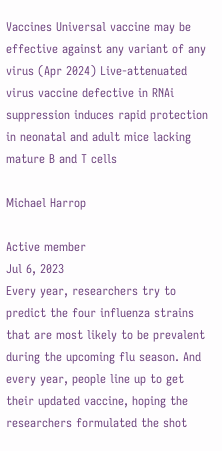Vaccines Universal vaccine may be effective against any variant of any virus (Apr 2024) Live-attenuated virus vaccine defective in RNAi suppression induces rapid protection in neonatal and adult mice lacking mature B and T cells

Michael Harrop

Active member
Jul 6, 2023
Every year, researchers try to predict the four influenza strains that are most likely to be prevalent during the upcoming flu season. And every year, people line up to get their updated vaccine, hoping the researchers formulated the shot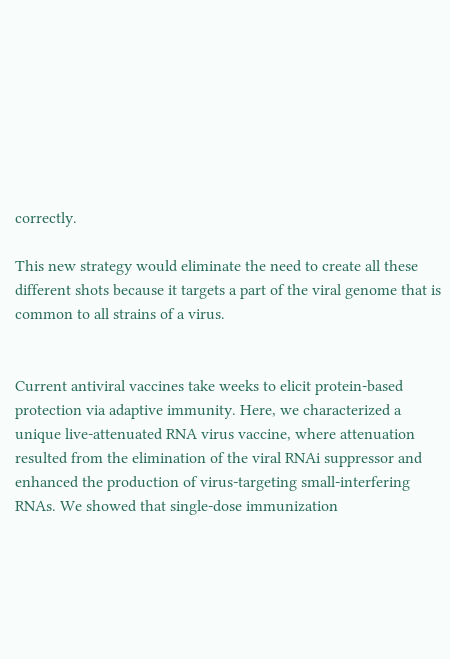correctly.

This new strategy would eliminate the need to create all these different shots because it targets a part of the viral genome that is common to all strains of a virus.


Current antiviral vaccines take weeks to elicit protein-based protection via adaptive immunity. Here, we characterized a unique live-attenuated RNA virus vaccine, where attenuation resulted from the elimination of the viral RNAi suppressor and enhanced the production of virus-targeting small-interfering RNAs. We showed that single-dose immunization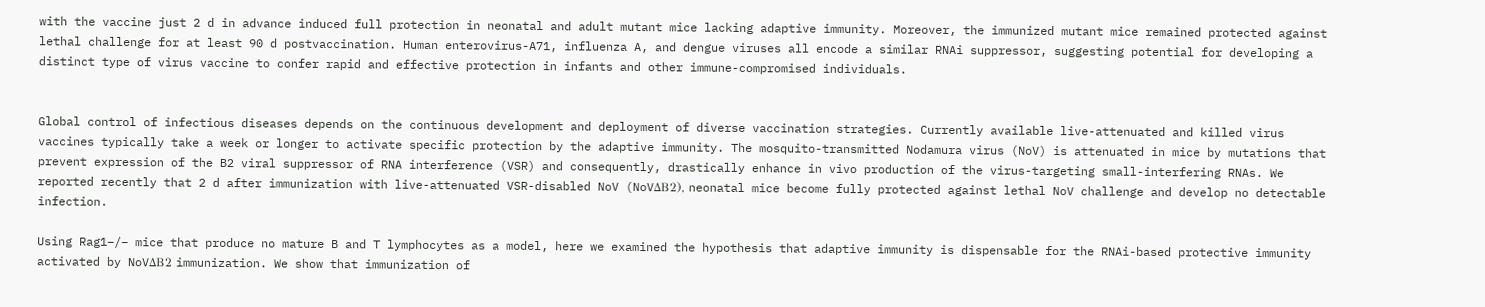with the vaccine just 2 d in advance induced full protection in neonatal and adult mutant mice lacking adaptive immunity. Moreover, the immunized mutant mice remained protected against lethal challenge for at least 90 d postvaccination. Human enterovirus-A71, influenza A, and dengue viruses all encode a similar RNAi suppressor, suggesting potential for developing a distinct type of virus vaccine to confer rapid and effective protection in infants and other immune-compromised individuals.


Global control of infectious diseases depends on the continuous development and deployment of diverse vaccination strategies. Currently available live-attenuated and killed virus vaccines typically take a week or longer to activate specific protection by the adaptive immunity. The mosquito-transmitted Nodamura virus (NoV) is attenuated in mice by mutations that prevent expression of the B2 viral suppressor of RNA interference (VSR) and consequently, drastically enhance in vivo production of the virus-targeting small-interfering RNAs. We reported recently that 2 d after immunization with live-attenuated VSR-disabled NoV (NoVΔB2), neonatal mice become fully protected against lethal NoV challenge and develop no detectable infection.

Using Rag1−/− mice that produce no mature B and T lymphocytes as a model, here we examined the hypothesis that adaptive immunity is dispensable for the RNAi-based protective immunity activated by NoVΔB2 immunization. We show that immunization of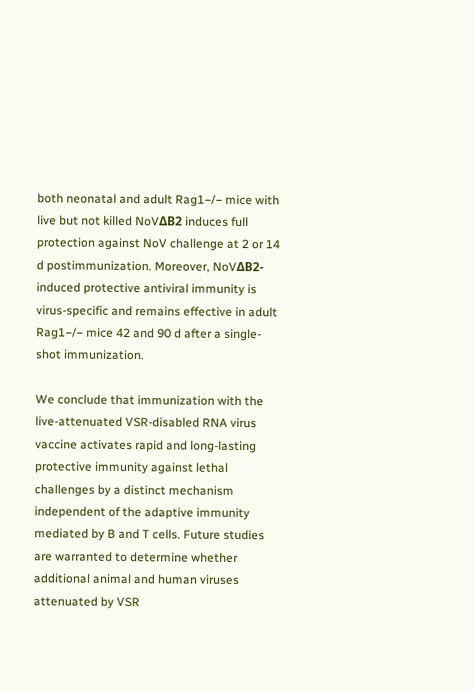both neonatal and adult Rag1−/− mice with live but not killed NoVΔB2 induces full protection against NoV challenge at 2 or 14 d postimmunization. Moreover, NoVΔB2-induced protective antiviral immunity is virus-specific and remains effective in adult Rag1−/− mice 42 and 90 d after a single-shot immunization.

We conclude that immunization with the live-attenuated VSR-disabled RNA virus vaccine activates rapid and long-lasting protective immunity against lethal challenges by a distinct mechanism independent of the adaptive immunity mediated by B and T cells. Future studies are warranted to determine whether additional animal and human viruses attenuated by VSR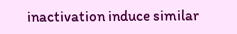inactivation induce similar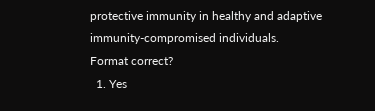protective immunity in healthy and adaptive immunity-compromised individuals.
Format correct?
  1. Yes